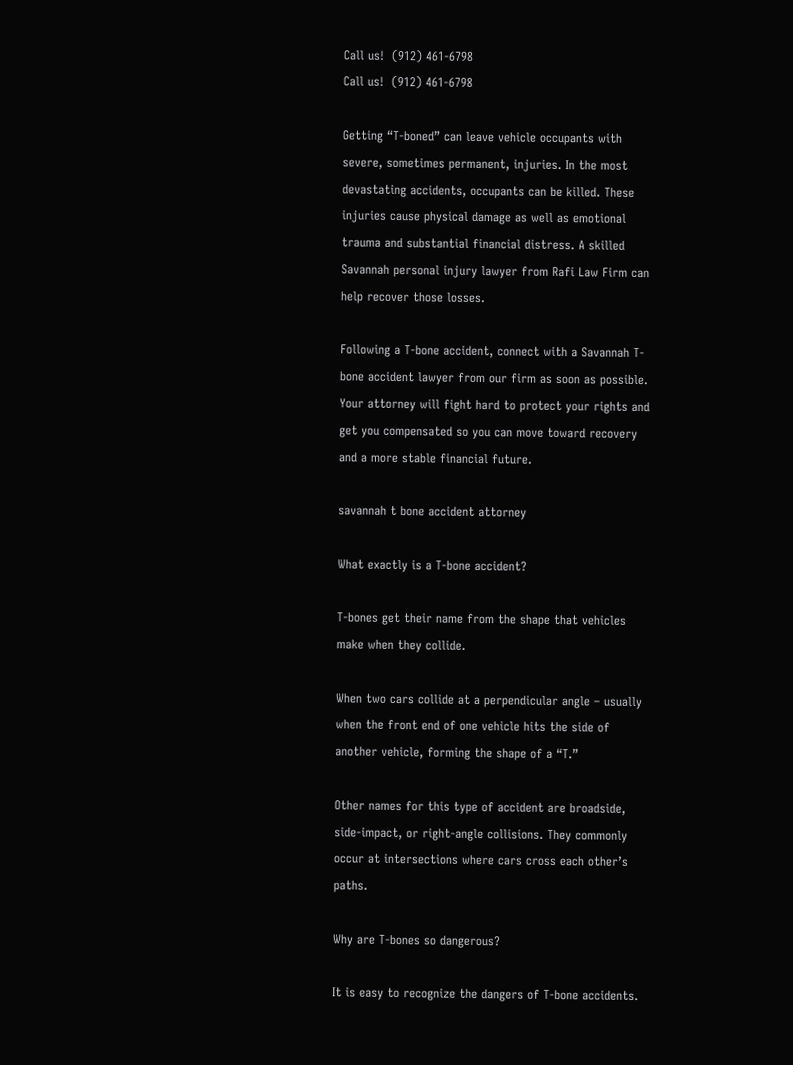Call us!  (912) 461-6798
Call us!  (912) 461-6798

Getting “T-boned” can leave vehicle occupants with severe, sometimes permanent, injuries. In the most devastating accidents, occupants can be killed. These injuries cause physical damage as well as emotional trauma and substantial financial distress. A skilled Savannah personal injury lawyer from Rafi Law Firm can help recover those losses.

Following a T-bone accident, connect with a Savannah T-bone accident lawyer from our firm as soon as possible. Your attorney will fight hard to protect your rights and get you compensated so you can move toward recovery and a more stable financial future.

savannah t bone accident attorney

What exactly is a T-bone accident?

T-bones get their name from the shape that vehicles make when they collide.

When two cars collide at a perpendicular angle – usually when the front end of one vehicle hits the side of another vehicle, forming the shape of a “T.”

Other names for this type of accident are broadside, side-impact, or right-angle collisions. They commonly occur at intersections where cars cross each other’s paths.

Why are T-bones so dangerous?

It is easy to recognize the dangers of T-bone accidents.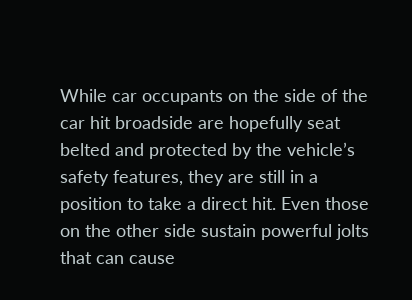While car occupants on the side of the car hit broadside are hopefully seat belted and protected by the vehicle’s safety features, they are still in a position to take a direct hit. Even those on the other side sustain powerful jolts that can cause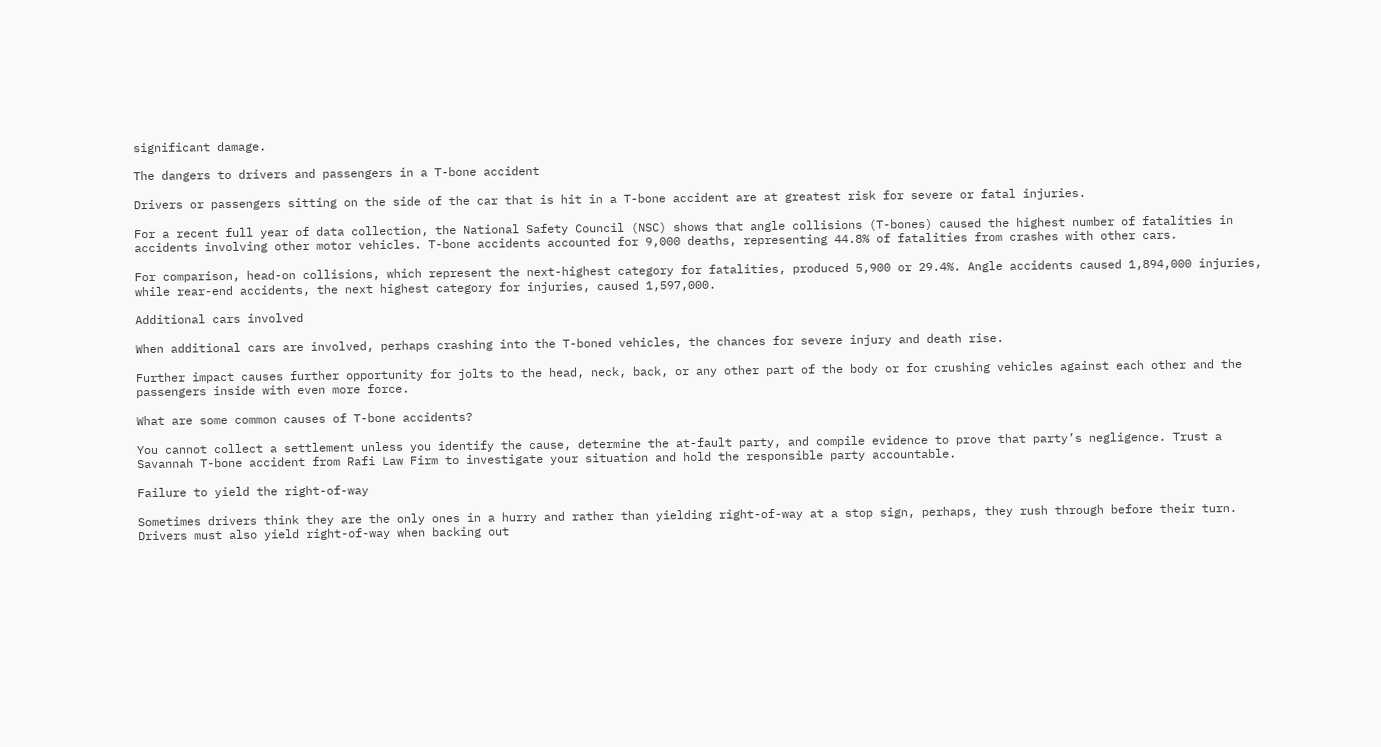significant damage.

The dangers to drivers and passengers in a T-bone accident

Drivers or passengers sitting on the side of the car that is hit in a T-bone accident are at greatest risk for severe or fatal injuries.

For a recent full year of data collection, the National Safety Council (NSC) shows that angle collisions (T-bones) caused the highest number of fatalities in accidents involving other motor vehicles. T-bone accidents accounted for 9,000 deaths, representing 44.8% of fatalities from crashes with other cars.

For comparison, head-on collisions, which represent the next-highest category for fatalities, produced 5,900 or 29.4%. Angle accidents caused 1,894,000 injuries, while rear-end accidents, the next highest category for injuries, caused 1,597,000.

Additional cars involved

When additional cars are involved, perhaps crashing into the T-boned vehicles, the chances for severe injury and death rise.

Further impact causes further opportunity for jolts to the head, neck, back, or any other part of the body or for crushing vehicles against each other and the passengers inside with even more force.

What are some common causes of T-bone accidents?

You cannot collect a settlement unless you identify the cause, determine the at-fault party, and compile evidence to prove that party’s negligence. Trust a Savannah T-bone accident from Rafi Law Firm to investigate your situation and hold the responsible party accountable.

Failure to yield the right-of-way

Sometimes drivers think they are the only ones in a hurry and rather than yielding right-of-way at a stop sign, perhaps, they rush through before their turn. Drivers must also yield right-of-way when backing out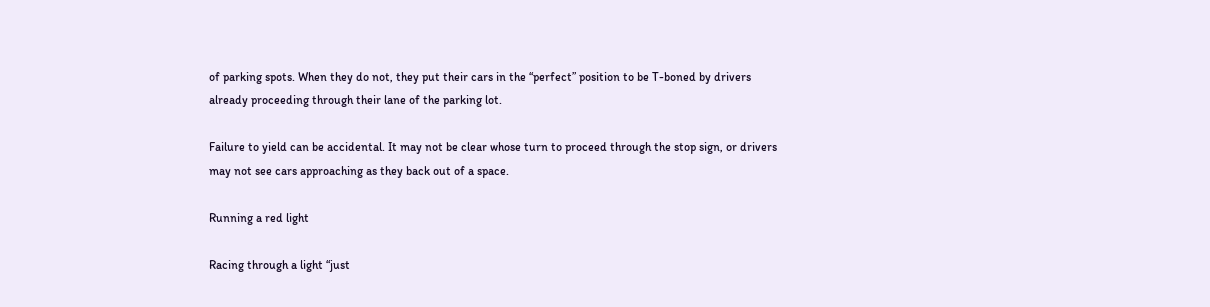of parking spots. When they do not, they put their cars in the “perfect” position to be T-boned by drivers already proceeding through their lane of the parking lot.

Failure to yield can be accidental. It may not be clear whose turn to proceed through the stop sign, or drivers may not see cars approaching as they back out of a space.

Running a red light

Racing through a light “just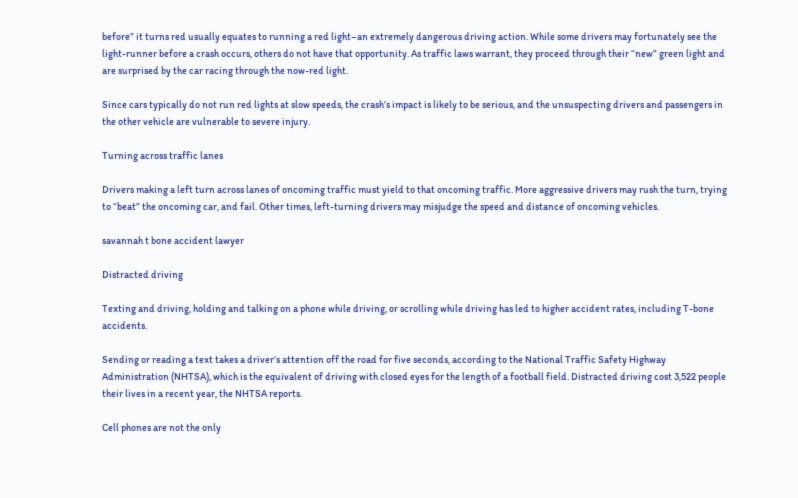before” it turns red usually equates to running a red light–an extremely dangerous driving action. While some drivers may fortunately see the light-runner before a crash occurs, others do not have that opportunity. As traffic laws warrant, they proceed through their “new” green light and are surprised by the car racing through the now-red light.

Since cars typically do not run red lights at slow speeds, the crash’s impact is likely to be serious, and the unsuspecting drivers and passengers in the other vehicle are vulnerable to severe injury.

Turning across traffic lanes

Drivers making a left turn across lanes of oncoming traffic must yield to that oncoming traffic. More aggressive drivers may rush the turn, trying to “beat” the oncoming car, and fail. Other times, left-turning drivers may misjudge the speed and distance of oncoming vehicles.

savannah t bone accident lawyer

Distracted driving

Texting and driving, holding and talking on a phone while driving, or scrolling while driving has led to higher accident rates, including T-bone accidents.

Sending or reading a text takes a driver’s attention off the road for five seconds, according to the National Traffic Safety Highway Administration (NHTSA), which is the equivalent of driving with closed eyes for the length of a football field. Distracted driving cost 3,522 people their lives in a recent year, the NHTSA reports.

Cell phones are not the only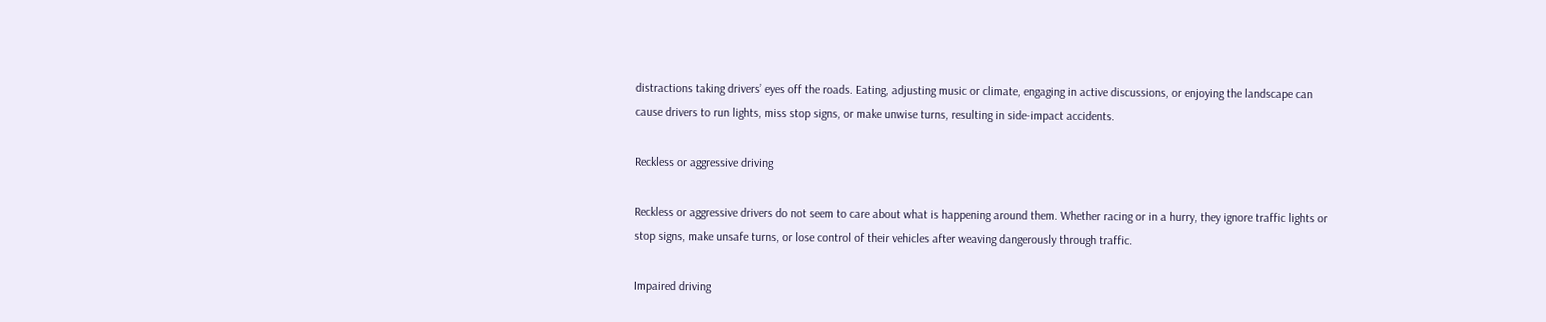distractions taking drivers’ eyes off the roads. Eating, adjusting music or climate, engaging in active discussions, or enjoying the landscape can cause drivers to run lights, miss stop signs, or make unwise turns, resulting in side-impact accidents.

Reckless or aggressive driving

Reckless or aggressive drivers do not seem to care about what is happening around them. Whether racing or in a hurry, they ignore traffic lights or stop signs, make unsafe turns, or lose control of their vehicles after weaving dangerously through traffic.

Impaired driving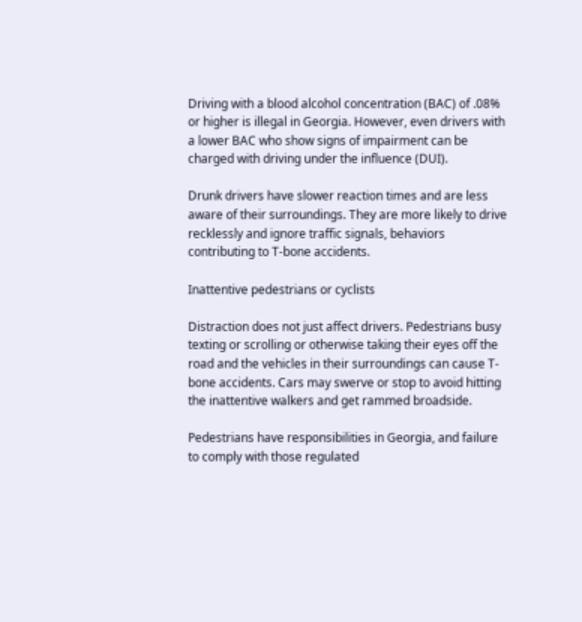Driving with a blood alcohol concentration (BAC) of .08% or higher is illegal in Georgia. However, even drivers with a lower BAC who show signs of impairment can be charged with driving under the influence (DUI).

Drunk drivers have slower reaction times and are less aware of their surroundings. They are more likely to drive recklessly and ignore traffic signals, behaviors contributing to T-bone accidents.

Inattentive pedestrians or cyclists

Distraction does not just affect drivers. Pedestrians busy texting or scrolling or otherwise taking their eyes off the road and the vehicles in their surroundings can cause T-bone accidents. Cars may swerve or stop to avoid hitting the inattentive walkers and get rammed broadside.

Pedestrians have responsibilities in Georgia, and failure to comply with those regulated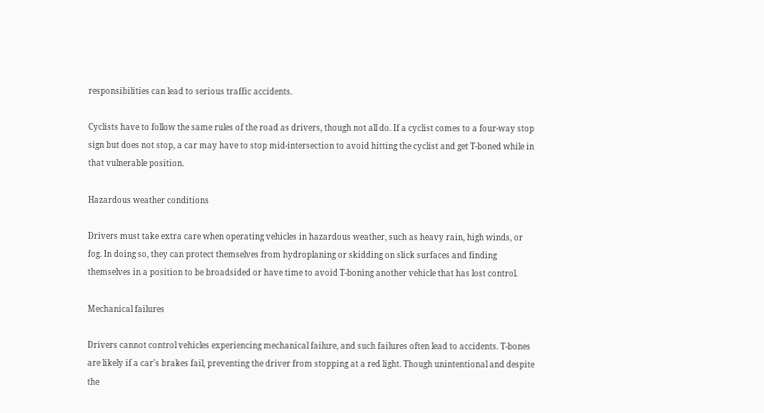responsibilities can lead to serious traffic accidents.

Cyclists have to follow the same rules of the road as drivers, though not all do. If a cyclist comes to a four-way stop sign but does not stop, a car may have to stop mid-intersection to avoid hitting the cyclist and get T-boned while in that vulnerable position.

Hazardous weather conditions

Drivers must take extra care when operating vehicles in hazardous weather, such as heavy rain, high winds, or fog. In doing so, they can protect themselves from hydroplaning or skidding on slick surfaces and finding themselves in a position to be broadsided or have time to avoid T-boning another vehicle that has lost control.

Mechanical failures

Drivers cannot control vehicles experiencing mechanical failure, and such failures often lead to accidents. T-bones are likely if a car’s brakes fail, preventing the driver from stopping at a red light. Though unintentional and despite the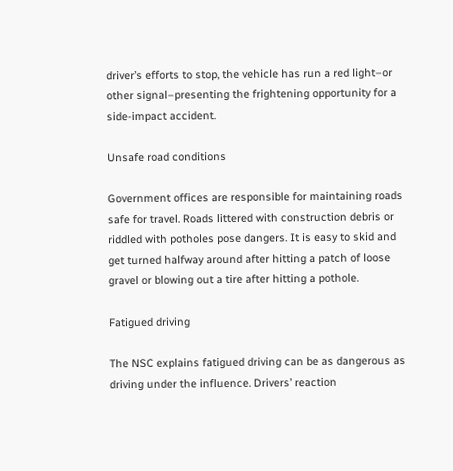driver’s efforts to stop, the vehicle has run a red light–or other signal–presenting the frightening opportunity for a side-impact accident.

Unsafe road conditions

Government offices are responsible for maintaining roads safe for travel. Roads littered with construction debris or riddled with potholes pose dangers. It is easy to skid and get turned halfway around after hitting a patch of loose gravel or blowing out a tire after hitting a pothole.

Fatigued driving

The NSC explains fatigued driving can be as dangerous as driving under the influence. Drivers’ reaction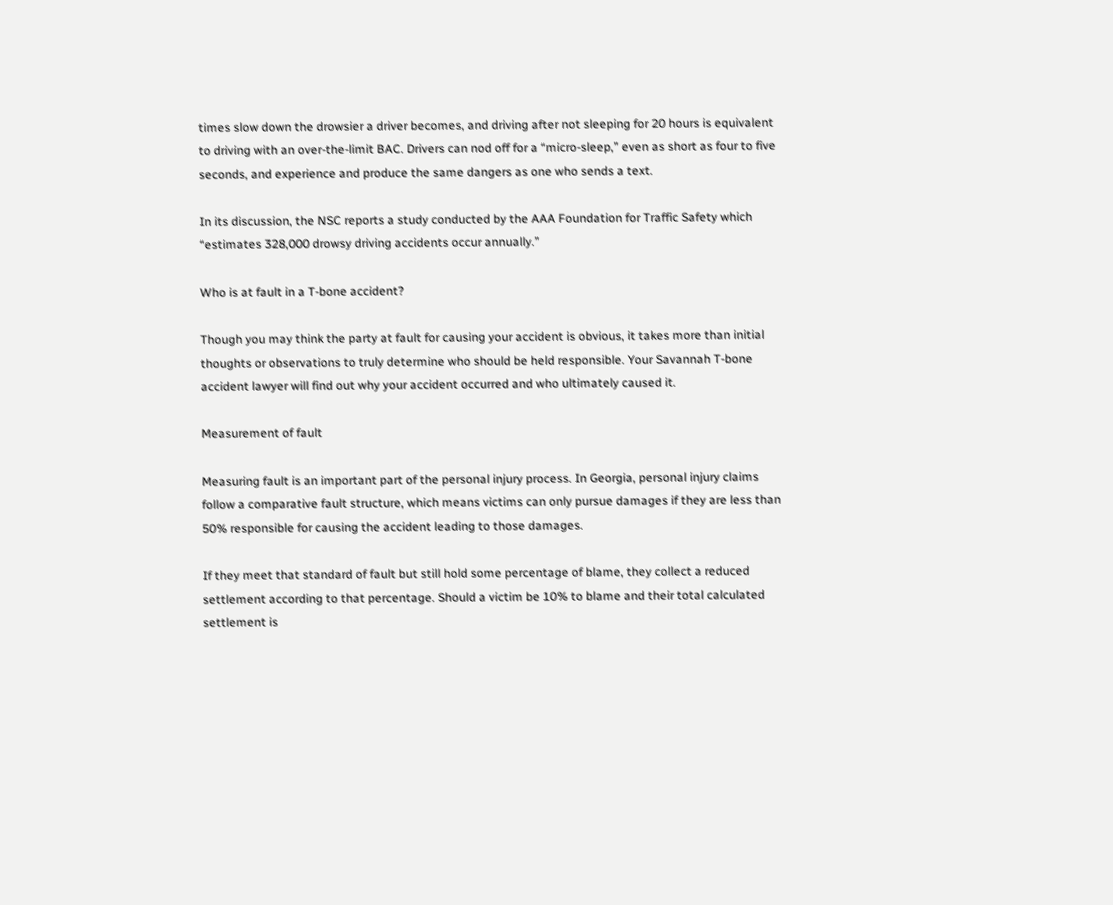times slow down the drowsier a driver becomes, and driving after not sleeping for 20 hours is equivalent to driving with an over-the-limit BAC. Drivers can nod off for a “micro-sleep,” even as short as four to five seconds, and experience and produce the same dangers as one who sends a text.

In its discussion, the NSC reports a study conducted by the AAA Foundation for Traffic Safety which “estimates 328,000 drowsy driving accidents occur annually.”

Who is at fault in a T-bone accident?

Though you may think the party at fault for causing your accident is obvious, it takes more than initial thoughts or observations to truly determine who should be held responsible. Your Savannah T-bone accident lawyer will find out why your accident occurred and who ultimately caused it.

Measurement of fault

Measuring fault is an important part of the personal injury process. In Georgia, personal injury claims follow a comparative fault structure, which means victims can only pursue damages if they are less than 50% responsible for causing the accident leading to those damages.

If they meet that standard of fault but still hold some percentage of blame, they collect a reduced settlement according to that percentage. Should a victim be 10% to blame and their total calculated settlement is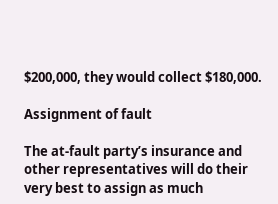$200,000, they would collect $180,000.

Assignment of fault

The at-fault party’s insurance and other representatives will do their very best to assign as much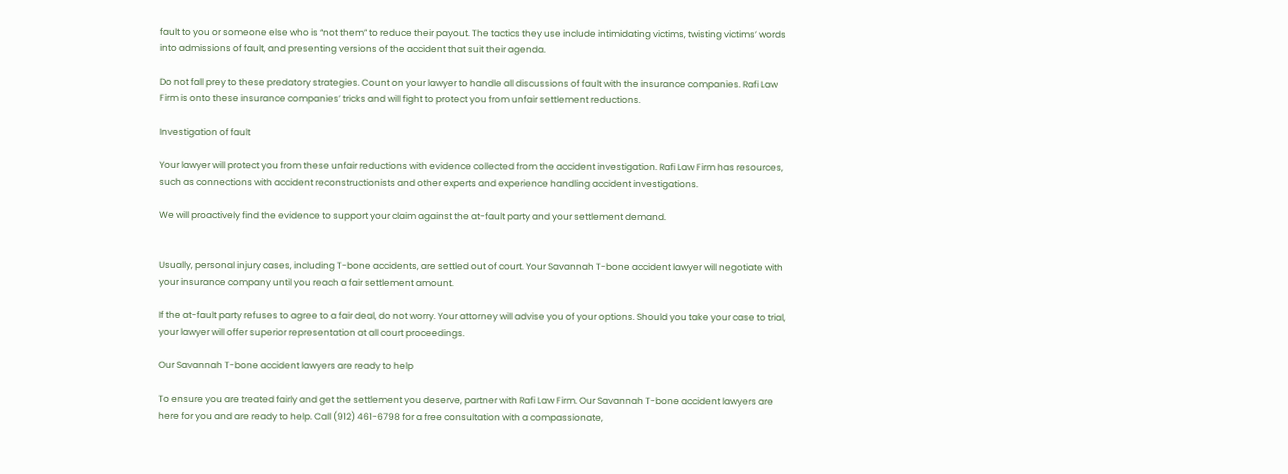fault to you or someone else who is “not them” to reduce their payout. The tactics they use include intimidating victims, twisting victims’ words into admissions of fault, and presenting versions of the accident that suit their agenda.

Do not fall prey to these predatory strategies. Count on your lawyer to handle all discussions of fault with the insurance companies. Rafi Law Firm is onto these insurance companies’ tricks and will fight to protect you from unfair settlement reductions.

Investigation of fault

Your lawyer will protect you from these unfair reductions with evidence collected from the accident investigation. Rafi Law Firm has resources, such as connections with accident reconstructionists and other experts and experience handling accident investigations.

We will proactively find the evidence to support your claim against the at-fault party and your settlement demand.


Usually, personal injury cases, including T-bone accidents, are settled out of court. Your Savannah T-bone accident lawyer will negotiate with your insurance company until you reach a fair settlement amount.

If the at-fault party refuses to agree to a fair deal, do not worry. Your attorney will advise you of your options. Should you take your case to trial, your lawyer will offer superior representation at all court proceedings.

Our Savannah T-bone accident lawyers are ready to help

To ensure you are treated fairly and get the settlement you deserve, partner with Rafi Law Firm. Our Savannah T-bone accident lawyers are here for you and are ready to help. Call (912) 461-6798 for a free consultation with a compassionate,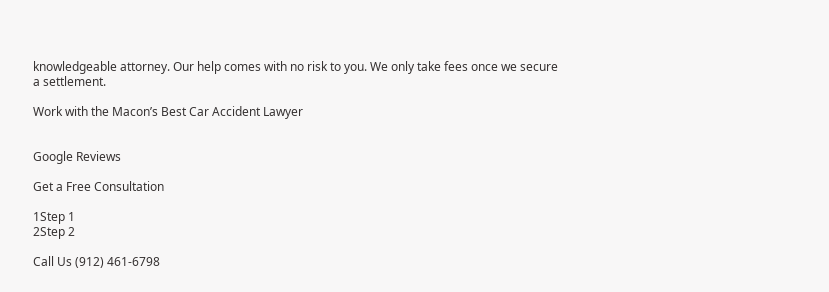knowledgeable attorney. Our help comes with no risk to you. We only take fees once we secure a settlement.

Work with the Macon’s Best Car Accident Lawyer


Google Reviews

Get a Free Consultation

1Step 1
2Step 2

Call Us (912) 461-6798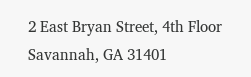2 East Bryan Street, 4th Floor Savannah, GA 31401